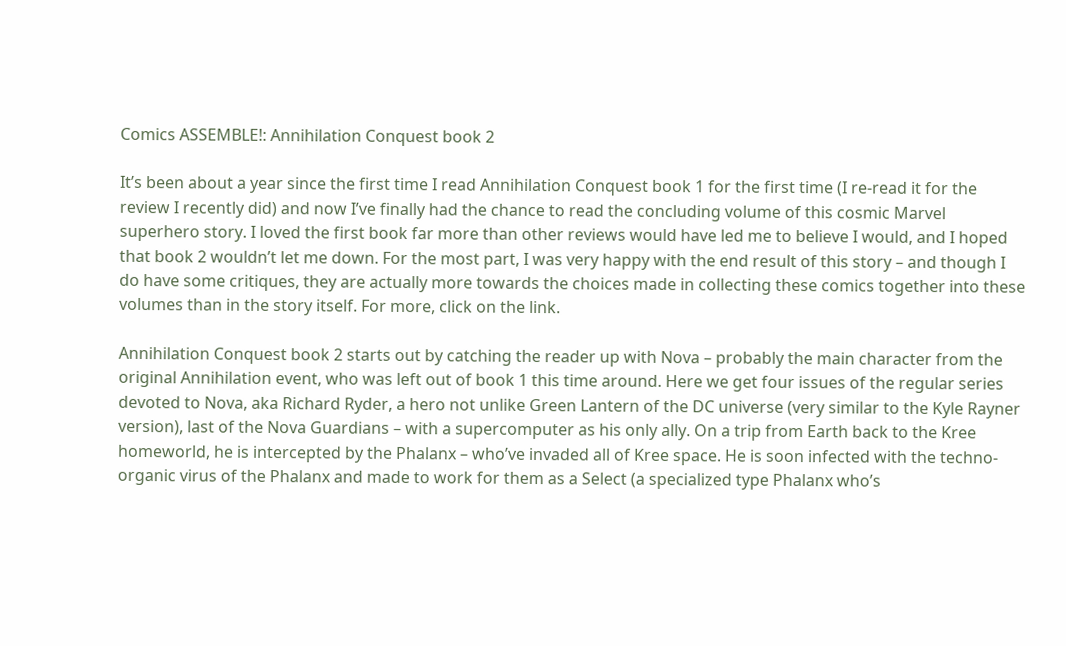Comics ASSEMBLE!: Annihilation Conquest book 2

It’s been about a year since the first time I read Annihilation Conquest book 1 for the first time (I re-read it for the review I recently did) and now I’ve finally had the chance to read the concluding volume of this cosmic Marvel superhero story. I loved the first book far more than other reviews would have led me to believe I would, and I hoped that book 2 wouldn’t let me down. For the most part, I was very happy with the end result of this story – and though I do have some critiques, they are actually more towards the choices made in collecting these comics together into these volumes than in the story itself. For more, click on the link.

Annihilation Conquest book 2 starts out by catching the reader up with Nova – probably the main character from the original Annihilation event, who was left out of book 1 this time around. Here we get four issues of the regular series devoted to Nova, aka Richard Ryder, a hero not unlike Green Lantern of the DC universe (very similar to the Kyle Rayner version), last of the Nova Guardians – with a supercomputer as his only ally. On a trip from Earth back to the Kree homeworld, he is intercepted by the Phalanx – who’ve invaded all of Kree space. He is soon infected with the techno-organic virus of the Phalanx and made to work for them as a Select (a specialized type Phalanx who’s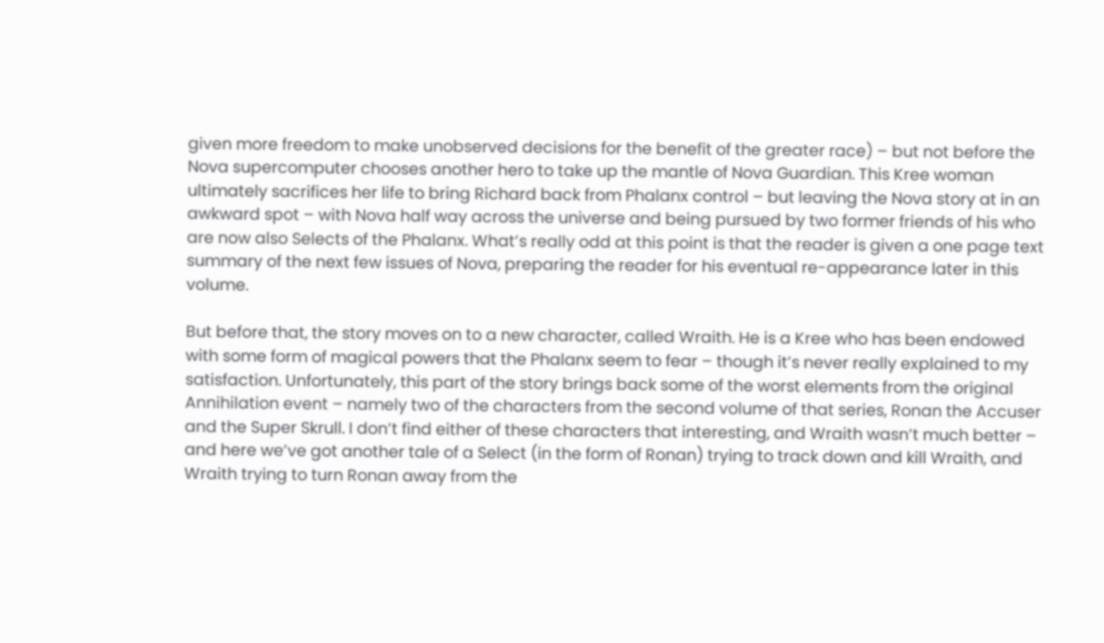given more freedom to make unobserved decisions for the benefit of the greater race) – but not before the Nova supercomputer chooses another hero to take up the mantle of Nova Guardian. This Kree woman ultimately sacrifices her life to bring Richard back from Phalanx control – but leaving the Nova story at in an awkward spot – with Nova half way across the universe and being pursued by two former friends of his who are now also Selects of the Phalanx. What’s really odd at this point is that the reader is given a one page text summary of the next few issues of Nova, preparing the reader for his eventual re-appearance later in this volume.

But before that, the story moves on to a new character, called Wraith. He is a Kree who has been endowed with some form of magical powers that the Phalanx seem to fear – though it’s never really explained to my satisfaction. Unfortunately, this part of the story brings back some of the worst elements from the original Annihilation event – namely two of the characters from the second volume of that series, Ronan the Accuser and the Super Skrull. I don’t find either of these characters that interesting, and Wraith wasn’t much better – and here we’ve got another tale of a Select (in the form of Ronan) trying to track down and kill Wraith, and Wraith trying to turn Ronan away from the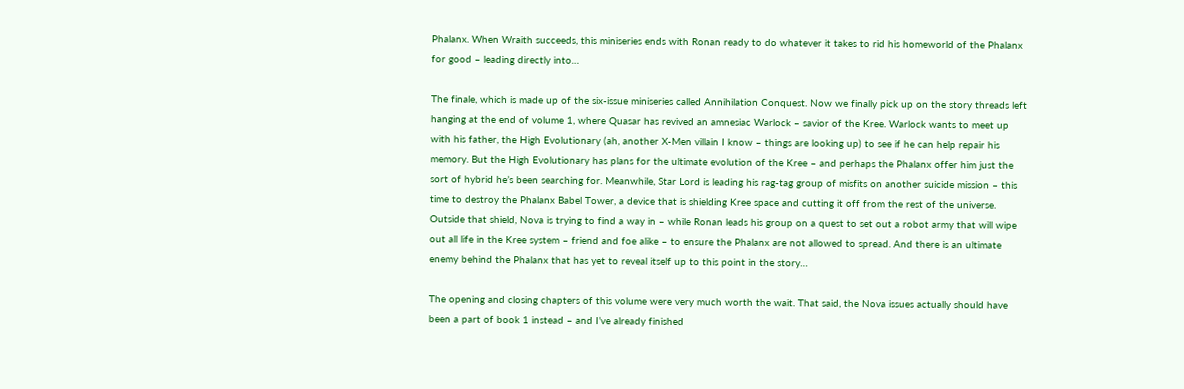Phalanx. When Wraith succeeds, this miniseries ends with Ronan ready to do whatever it takes to rid his homeworld of the Phalanx for good – leading directly into…

The finale, which is made up of the six-issue miniseries called Annihilation Conquest. Now we finally pick up on the story threads left hanging at the end of volume 1, where Quasar has revived an amnesiac Warlock – savior of the Kree. Warlock wants to meet up with his father, the High Evolutionary (ah, another X-Men villain I know – things are looking up) to see if he can help repair his memory. But the High Evolutionary has plans for the ultimate evolution of the Kree – and perhaps the Phalanx offer him just the sort of hybrid he’s been searching for. Meanwhile, Star Lord is leading his rag-tag group of misfits on another suicide mission – this time to destroy the Phalanx Babel Tower, a device that is shielding Kree space and cutting it off from the rest of the universe. Outside that shield, Nova is trying to find a way in – while Ronan leads his group on a quest to set out a robot army that will wipe out all life in the Kree system – friend and foe alike – to ensure the Phalanx are not allowed to spread. And there is an ultimate enemy behind the Phalanx that has yet to reveal itself up to this point in the story…

The opening and closing chapters of this volume were very much worth the wait. That said, the Nova issues actually should have been a part of book 1 instead – and I’ve already finished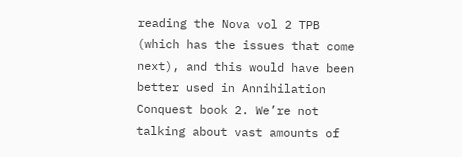reading the Nova vol 2 TPB (which has the issues that come next), and this would have been better used in Annihilation Conquest book 2. We’re not talking about vast amounts of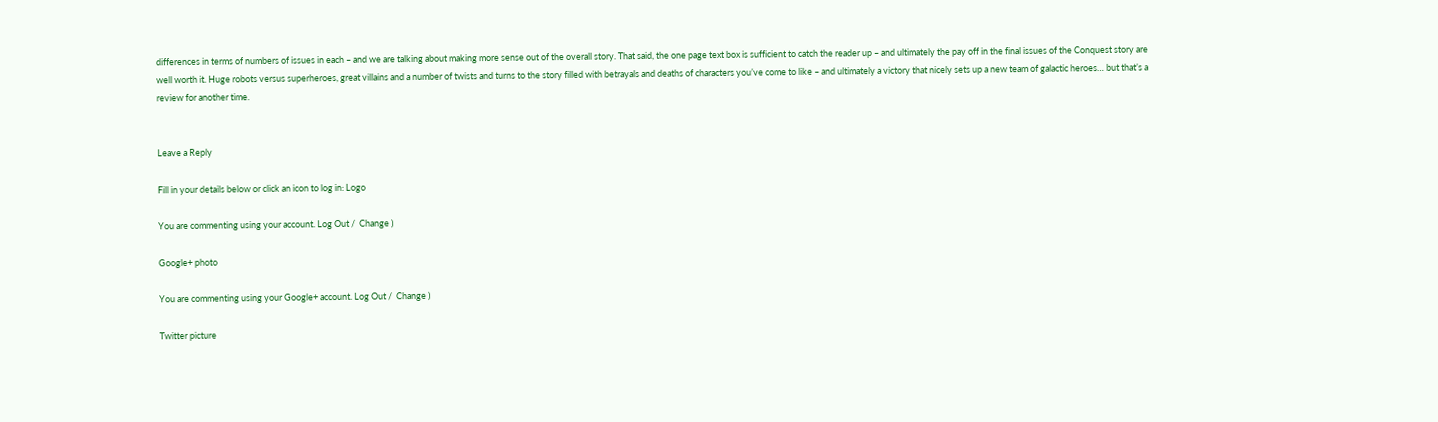differences in terms of numbers of issues in each – and we are talking about making more sense out of the overall story. That said, the one page text box is sufficient to catch the reader up – and ultimately the pay off in the final issues of the Conquest story are well worth it. Huge robots versus superheroes, great villains and a number of twists and turns to the story filled with betrayals and deaths of characters you’ve come to like – and ultimately a victory that nicely sets up a new team of galactic heroes… but that’s a review for another time.


Leave a Reply

Fill in your details below or click an icon to log in: Logo

You are commenting using your account. Log Out /  Change )

Google+ photo

You are commenting using your Google+ account. Log Out /  Change )

Twitter picture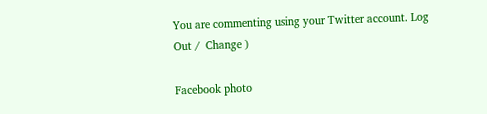You are commenting using your Twitter account. Log Out /  Change )

Facebook photo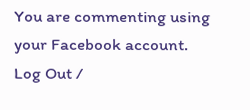You are commenting using your Facebook account. Log Out /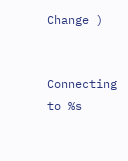Change )


Connecting to %s